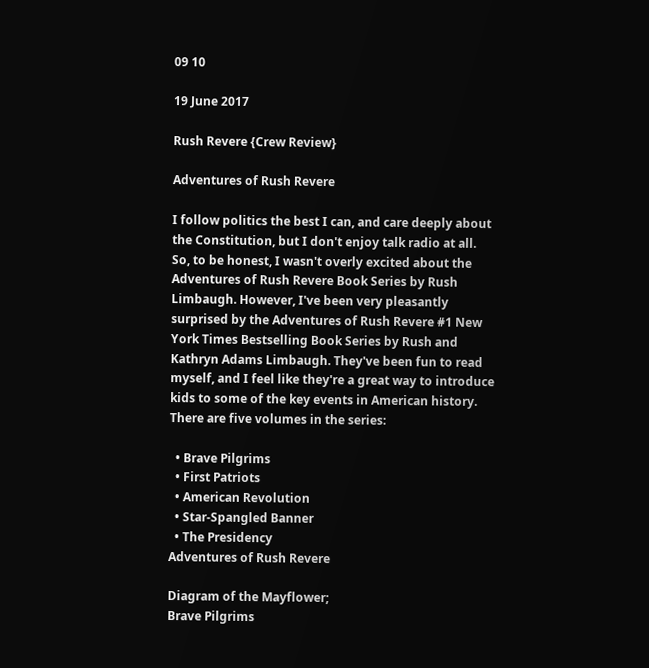09 10

19 June 2017

Rush Revere {Crew Review}

Adventures of Rush Revere

I follow politics the best I can, and care deeply about the Constitution, but I don't enjoy talk radio at all. So, to be honest, I wasn't overly excited about the Adventures of Rush Revere Book Series by Rush Limbaugh. However, I've been very pleasantly surprised by the Adventures of Rush Revere #1 New York Times Bestselling Book Series by Rush and Kathryn Adams Limbaugh. They've been fun to read myself, and I feel like they're a great way to introduce kids to some of the key events in American history. There are five volumes in the series:

  • Brave Pilgrims
  • First Patriots
  • American Revolution
  • Star-Spangled Banner
  • The Presidency
Adventures of Rush Revere

Diagram of the Mayflower;
Brave Pilgrims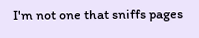I'm not one that sniffs pages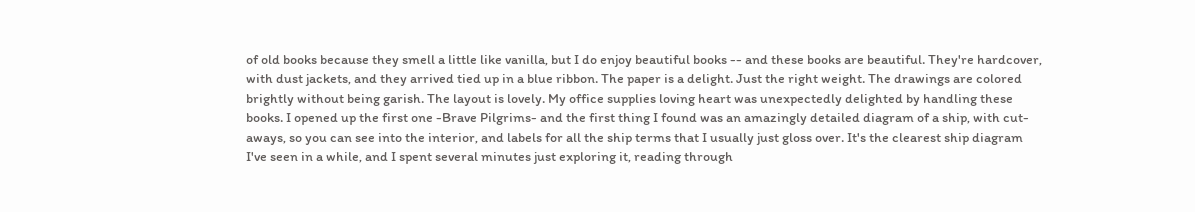of old books because they smell a little like vanilla, but I do enjoy beautiful books -- and these books are beautiful. They're hardcover, with dust jackets, and they arrived tied up in a blue ribbon. The paper is a delight. Just the right weight. The drawings are colored brightly without being garish. The layout is lovely. My office supplies loving heart was unexpectedly delighted by handling these books. I opened up the first one -Brave Pilgrims- and the first thing I found was an amazingly detailed diagram of a ship, with cut-aways, so you can see into the interior, and labels for all the ship terms that I usually just gloss over. It's the clearest ship diagram I've seen in a while, and I spent several minutes just exploring it, reading through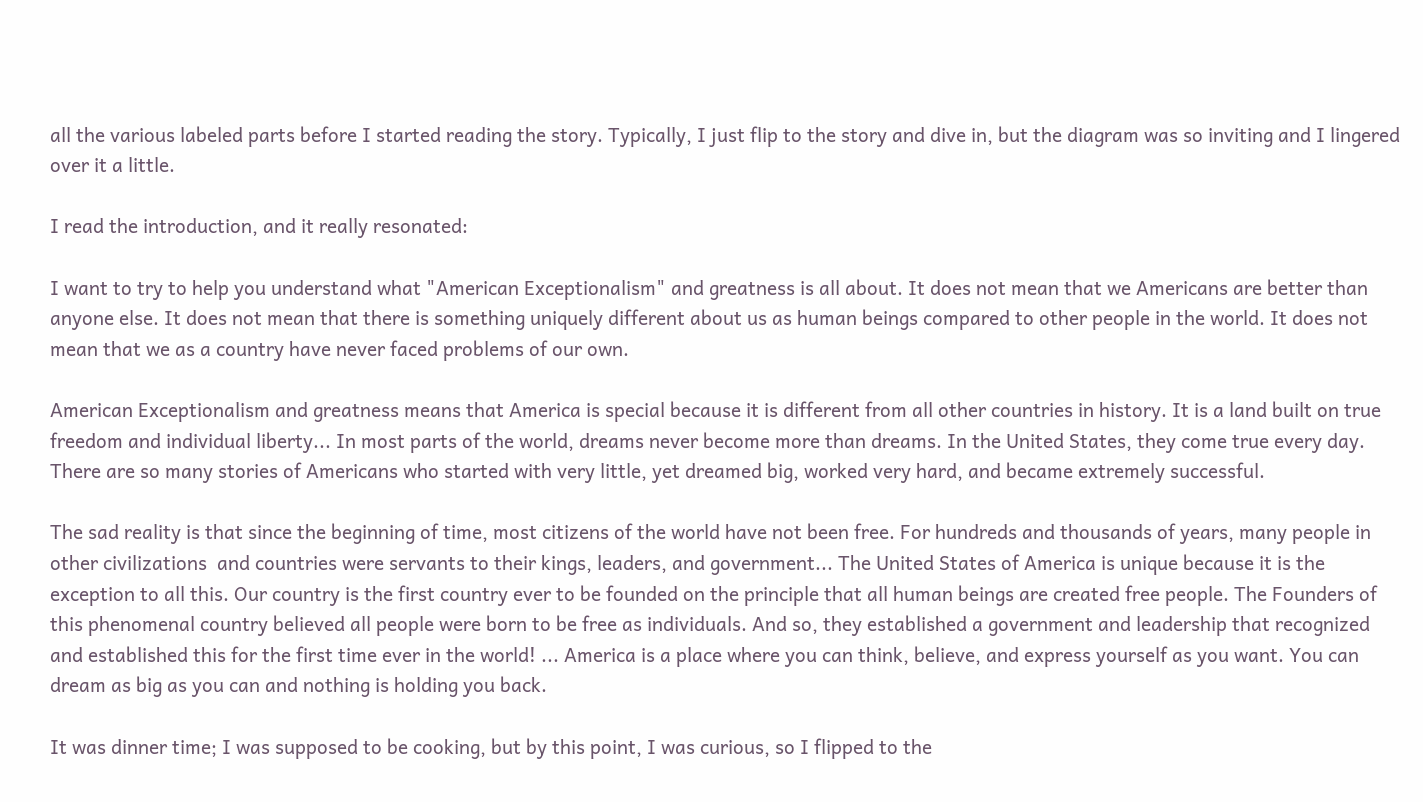all the various labeled parts before I started reading the story. Typically, I just flip to the story and dive in, but the diagram was so inviting and I lingered over it a little.

I read the introduction, and it really resonated:

I want to try to help you understand what "American Exceptionalism" and greatness is all about. It does not mean that we Americans are better than anyone else. It does not mean that there is something uniquely different about us as human beings compared to other people in the world. It does not mean that we as a country have never faced problems of our own.

American Exceptionalism and greatness means that America is special because it is different from all other countries in history. It is a land built on true freedom and individual liberty... In most parts of the world, dreams never become more than dreams. In the United States, they come true every day. There are so many stories of Americans who started with very little, yet dreamed big, worked very hard, and became extremely successful.

The sad reality is that since the beginning of time, most citizens of the world have not been free. For hundreds and thousands of years, many people in other civilizations  and countries were servants to their kings, leaders, and government... The United States of America is unique because it is the exception to all this. Our country is the first country ever to be founded on the principle that all human beings are created free people. The Founders of this phenomenal country believed all people were born to be free as individuals. And so, they established a government and leadership that recognized and established this for the first time ever in the world! ... America is a place where you can think, believe, and express yourself as you want. You can dream as big as you can and nothing is holding you back.

It was dinner time; I was supposed to be cooking, but by this point, I was curious, so I flipped to the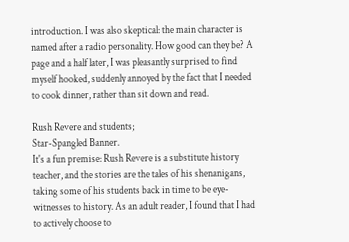introduction. I was also skeptical: the main character is named after a radio personality. How good can they be? A page and a half later, I was pleasantly surprised to find myself hooked, suddenly annoyed by the fact that I needed to cook dinner, rather than sit down and read.

Rush Revere and students;
Star-Spangled Banner.
It's a fun premise: Rush Revere is a substitute history teacher, and the stories are the tales of his shenanigans, taking some of his students back in time to be eye-witnesses to history. As an adult reader, I found that I had to actively choose to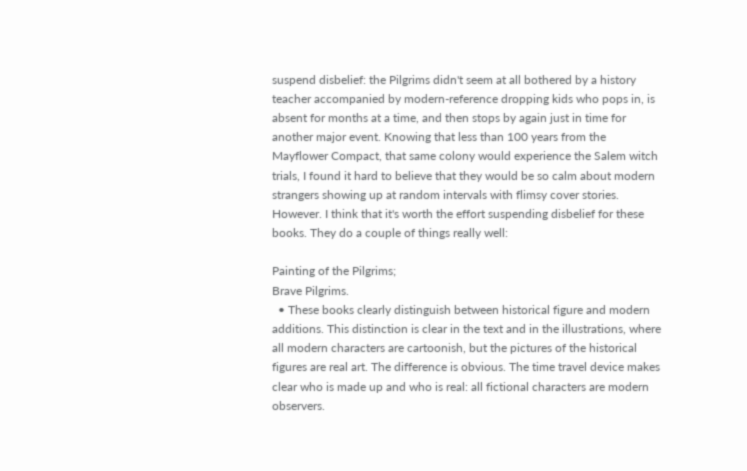suspend disbelief: the Pilgrims didn't seem at all bothered by a history teacher accompanied by modern-reference dropping kids who pops in, is absent for months at a time, and then stops by again just in time for another major event. Knowing that less than 100 years from the Mayflower Compact, that same colony would experience the Salem witch trials, I found it hard to believe that they would be so calm about modern strangers showing up at random intervals with flimsy cover stories. However. I think that it's worth the effort suspending disbelief for these books. They do a couple of things really well:

Painting of the Pilgrims;
Brave Pilgrims.
  • These books clearly distinguish between historical figure and modern additions. This distinction is clear in the text and in the illustrations, where all modern characters are cartoonish, but the pictures of the historical figures are real art. The difference is obvious. The time travel device makes clear who is made up and who is real: all fictional characters are modern observers.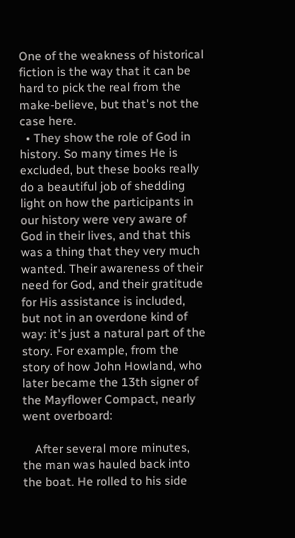One of the weakness of historical fiction is the way that it can be hard to pick the real from the make-believe, but that's not the case here.
  • They show the role of God in history. So many times He is excluded, but these books really do a beautiful job of shedding light on how the participants in our history were very aware of God in their lives, and that this was a thing that they very much wanted. Their awareness of their need for God, and their gratitude for His assistance is included, but not in an overdone kind of way: it's just a natural part of the story. For example, from the story of how John Howland, who later became the 13th signer of the Mayflower Compact, nearly went overboard:

    After several more minutes, the man was hauled back into the boat. He rolled to his side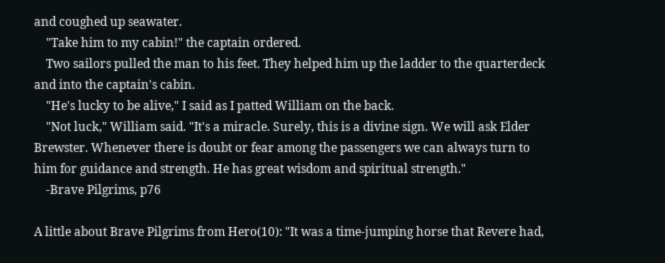and coughed up seawater.
    "Take him to my cabin!" the captain ordered.
    Two sailors pulled the man to his feet. They helped him up the ladder to the quarterdeck and into the captain's cabin.
    "He's lucky to be alive," I said as I patted William on the back.
    "Not luck," William said. "It's a miracle. Surely, this is a divine sign. We will ask Elder Brewster. Whenever there is doubt or fear among the passengers we can always turn to him for guidance and strength. He has great wisdom and spiritual strength."
    -Brave Pilgrims, p76

A little about Brave Pilgrims from Hero(10): "It was a time-jumping horse that Revere had,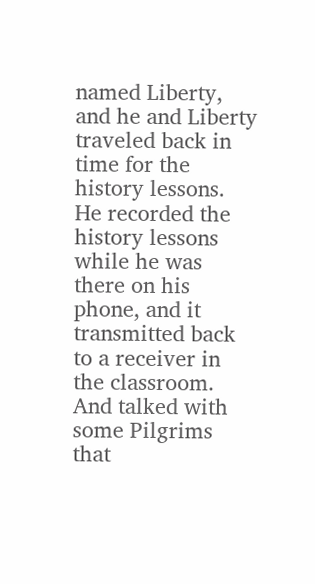named Liberty, and he and Liberty traveled back in time for the history lessons. He recorded the history lessons while he was there on his phone, and it transmitted back to a receiver in the classroom. And talked with some Pilgrims that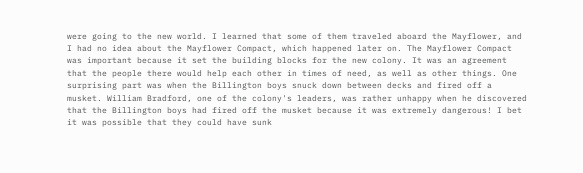were going to the new world. I learned that some of them traveled aboard the Mayflower, and I had no idea about the Mayflower Compact, which happened later on. The Mayflower Compact was important because it set the building blocks for the new colony. It was an agreement that the people there would help each other in times of need, as well as other things. One surprising part was when the Billington boys snuck down between decks and fired off a musket. William Bradford, one of the colony's leaders, was rather unhappy when he discovered that the Billington boys had fired off the musket because it was extremely dangerous! I bet it was possible that they could have sunk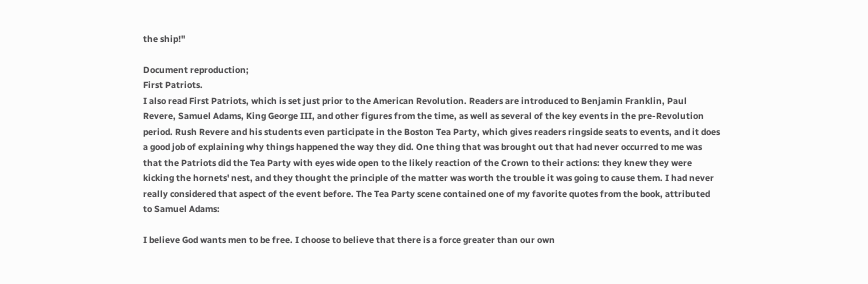the ship!"

Document reproduction;
First Patriots.
I also read First Patriots, which is set just prior to the American Revolution. Readers are introduced to Benjamin Franklin, Paul Revere, Samuel Adams, King George III, and other figures from the time, as well as several of the key events in the pre-Revolution period. Rush Revere and his students even participate in the Boston Tea Party, which gives readers ringside seats to events, and it does a good job of explaining why things happened the way they did. One thing that was brought out that had never occurred to me was that the Patriots did the Tea Party with eyes wide open to the likely reaction of the Crown to their actions: they knew they were kicking the hornets' nest, and they thought the principle of the matter was worth the trouble it was going to cause them. I had never really considered that aspect of the event before. The Tea Party scene contained one of my favorite quotes from the book, attributed to Samuel Adams:

I believe God wants men to be free. I choose to believe that there is a force greater than our own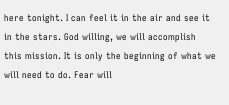here tonight. I can feel it in the air and see it in the stars. God willing, we will accomplish this mission. It is only the beginning of what we will need to do. Fear will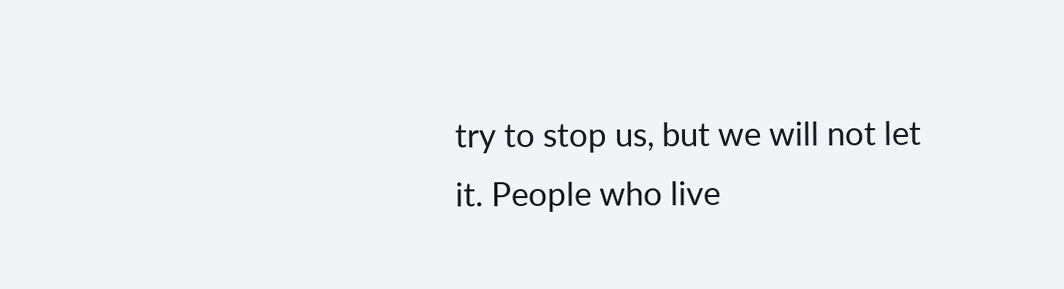try to stop us, but we will not let it. People who live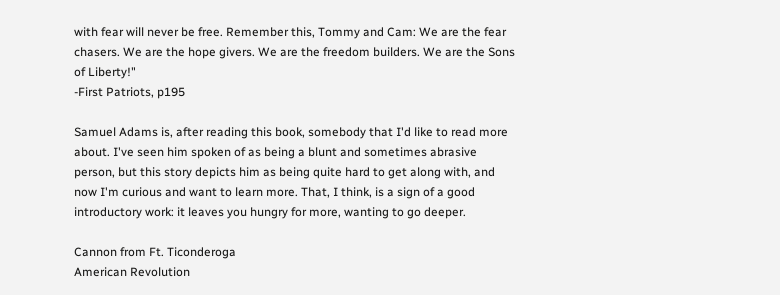with fear will never be free. Remember this, Tommy and Cam: We are the fear chasers. We are the hope givers. We are the freedom builders. We are the Sons of Liberty!"
-First Patriots, p195

Samuel Adams is, after reading this book, somebody that I'd like to read more about. I've seen him spoken of as being a blunt and sometimes abrasive person, but this story depicts him as being quite hard to get along with, and now I'm curious and want to learn more. That, I think, is a sign of a good introductory work: it leaves you hungry for more, wanting to go deeper.

Cannon from Ft. Ticonderoga
American Revolution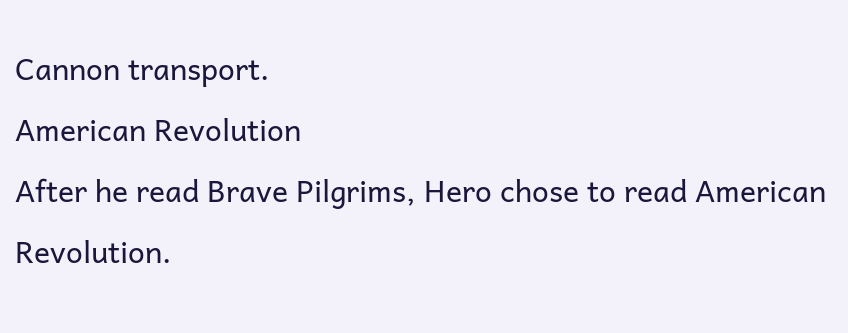Cannon transport.
American Revolution
After he read Brave Pilgrims, Hero chose to read American Revolution.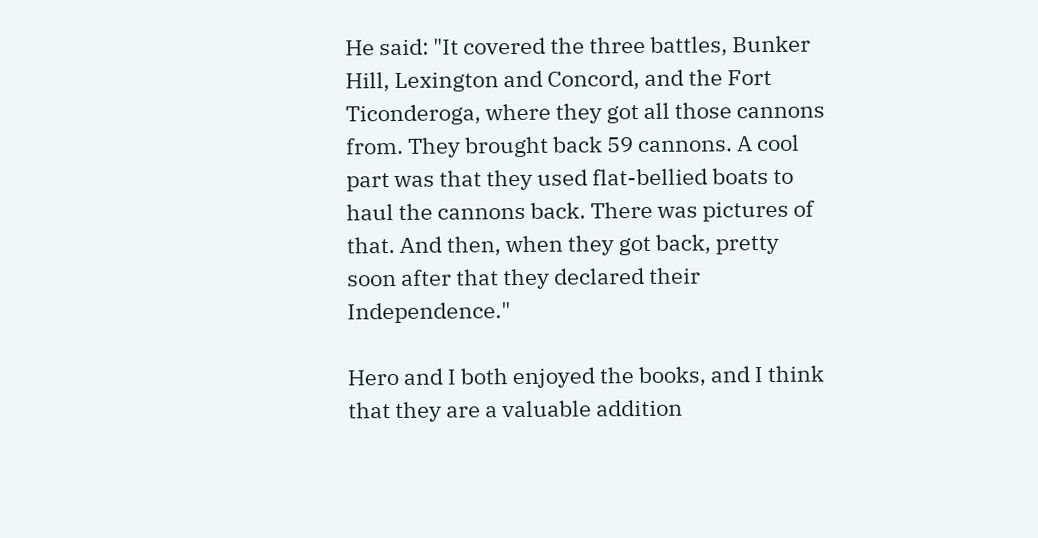He said: "It covered the three battles, Bunker Hill, Lexington and Concord, and the Fort Ticonderoga, where they got all those cannons from. They brought back 59 cannons. A cool part was that they used flat-bellied boats to haul the cannons back. There was pictures of that. And then, when they got back, pretty soon after that they declared their Independence."

Hero and I both enjoyed the books, and I think that they are a valuable addition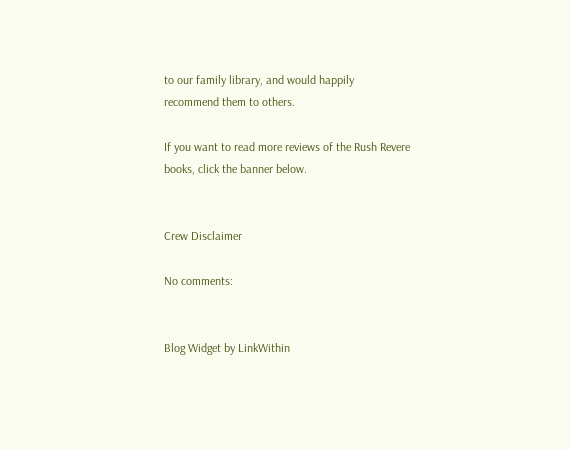to our family library, and would happily recommend them to others.

If you want to read more reviews of the Rush Revere books, click the banner below.


Crew Disclaimer

No comments:


Blog Widget by LinkWithin